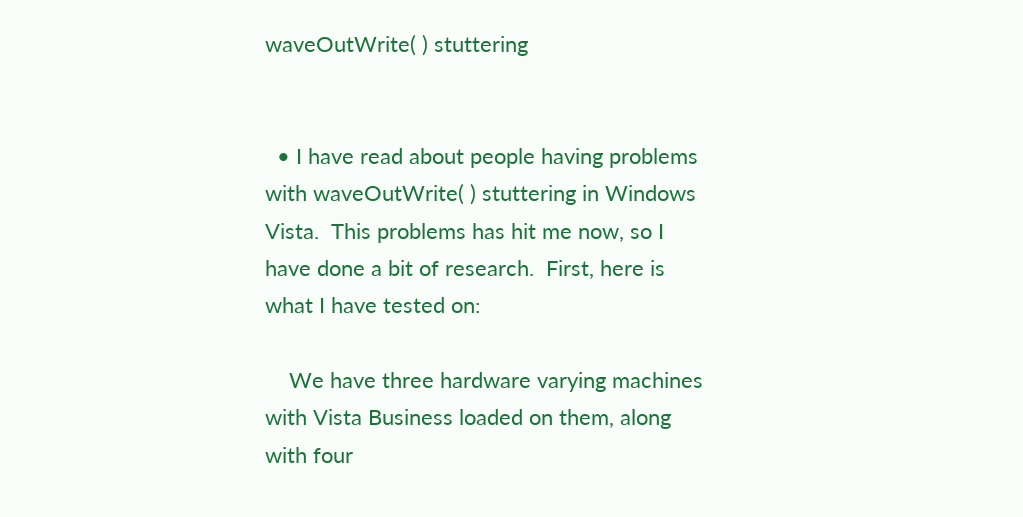waveOutWrite( ) stuttering


  • I have read about people having problems with waveOutWrite( ) stuttering in Windows Vista.  This problems has hit me now, so I have done a bit of research.  First, here is what I have tested on:

    We have three hardware varying machines with Vista Business loaded on them, along with four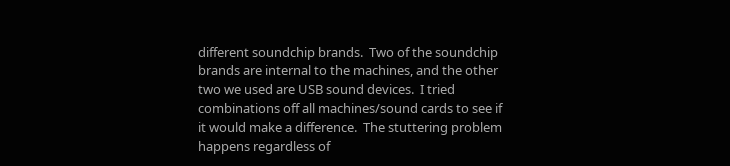different soundchip brands.  Two of the soundchip brands are internal to the machines, and the other two we used are USB sound devices.  I tried combinations off all machines/sound cards to see if it would make a difference.  The stuttering problem happens regardless of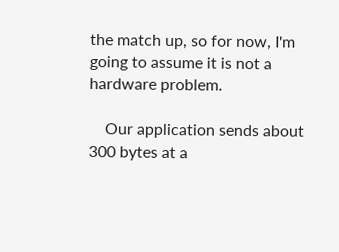the match up, so for now, I'm going to assume it is not a hardware problem.

    Our application sends about 300 bytes at a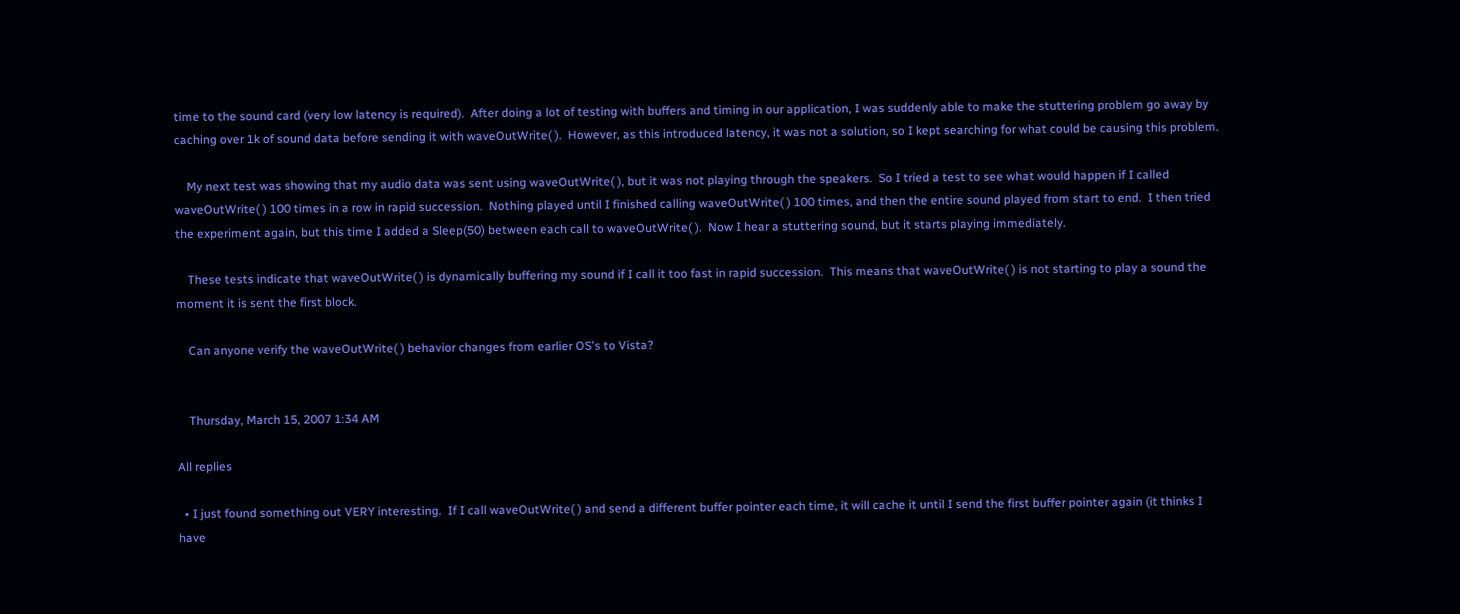time to the sound card (very low latency is required).  After doing a lot of testing with buffers and timing in our application, I was suddenly able to make the stuttering problem go away by caching over 1k of sound data before sending it with waveOutWrite( ).  However, as this introduced latency, it was not a solution, so I kept searching for what could be causing this problem.

    My next test was showing that my audio data was sent using waveOutWrite( ), but it was not playing through the speakers.  So I tried a test to see what would happen if I called waveOutWrite( ) 100 times in a row in rapid succession.  Nothing played until I finished calling waveOutWrite( ) 100 times, and then the entire sound played from start to end.  I then tried the experiment again, but this time I added a Sleep(50) between each call to waveOutWrite( ).  Now I hear a stuttering sound, but it starts playing immediately.

    These tests indicate that waveOutWrite( ) is dynamically buffering my sound if I call it too fast in rapid succession.  This means that waveOutWrite( ) is not starting to play a sound the moment it is sent the first block.

    Can anyone verify the waveOutWrite( ) behavior changes from earlier OS's to Vista?


    Thursday, March 15, 2007 1:34 AM

All replies

  • I just found something out VERY interesting.  If I call waveOutWrite( ) and send a different buffer pointer each time, it will cache it until I send the first buffer pointer again (it thinks I have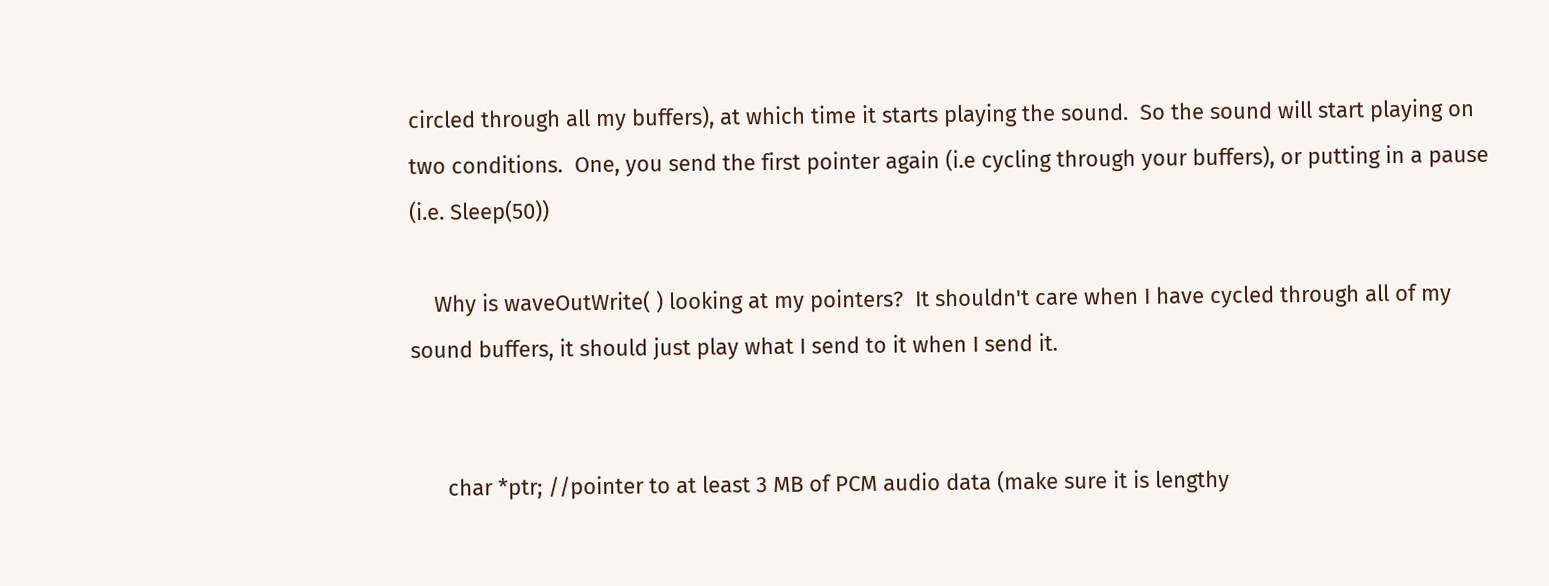circled through all my buffers), at which time it starts playing the sound.  So the sound will start playing on two conditions.  One, you send the first pointer again (i.e cycling through your buffers), or putting in a pause (i.e. Sleep(50))

    Why is waveOutWrite( ) looking at my pointers?  It shouldn't care when I have cycled through all of my sound buffers, it should just play what I send to it when I send it.


      char *ptr; //pointer to at least 3 MB of PCM audio data (make sure it is lengthy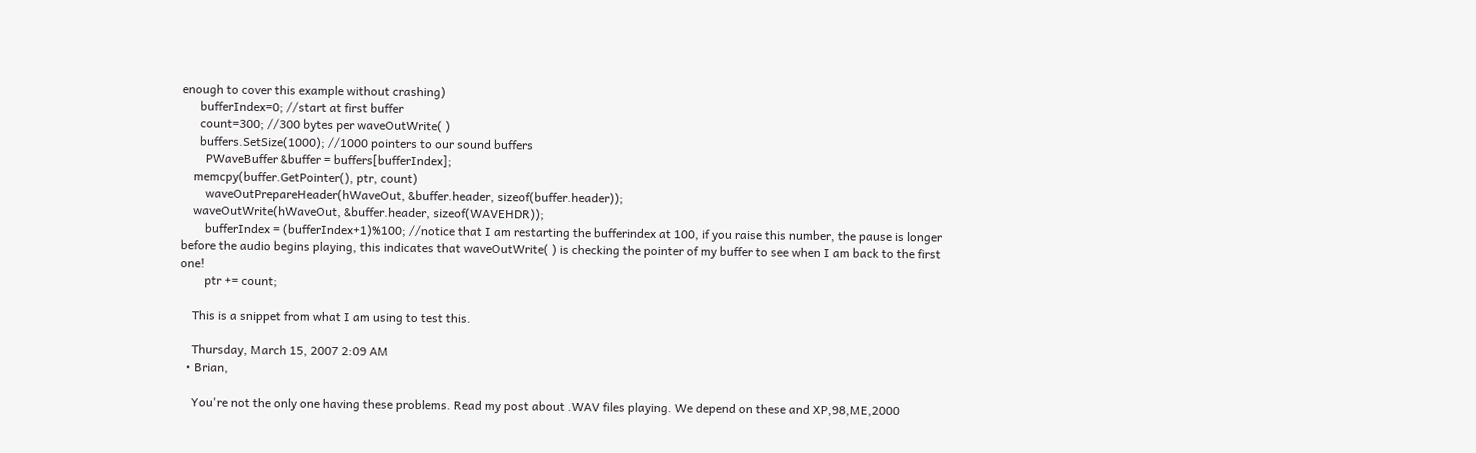enough to cover this example without crashing)
      bufferIndex=0; //start at first buffer
      count=300; //300 bytes per waveOutWrite( )
      buffers.SetSize(1000); //1000 pointers to our sound buffers
        PWaveBuffer &buffer = buffers[bufferIndex];
    memcpy(buffer.GetPointer(), ptr, count)
        waveOutPrepareHeader(hWaveOut, &buffer.header, sizeof(buffer.header));
    waveOutWrite(hWaveOut, &buffer.header, sizeof(WAVEHDR));
        bufferIndex = (bufferIndex+1)%100; //notice that I am restarting the bufferindex at 100, if you raise this number, the pause is longer before the audio begins playing, this indicates that waveOutWrite( ) is checking the pointer of my buffer to see when I am back to the first one!
        ptr += count;

    This is a snippet from what I am using to test this.

    Thursday, March 15, 2007 2:09 AM
  • Brian,

    You're not the only one having these problems. Read my post about .WAV files playing. We depend on these and XP,98,ME,2000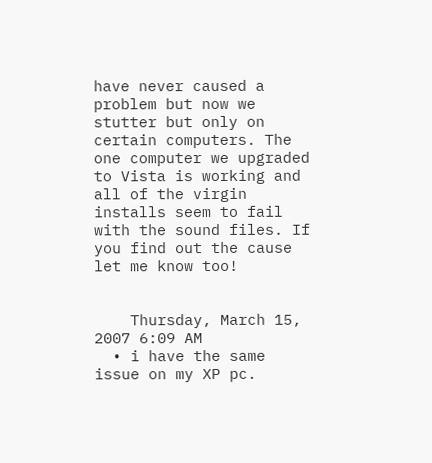have never caused a problem but now we stutter but only on certain computers. The one computer we upgraded to Vista is working and all of the virgin installs seem to fail with the sound files. If you find out the cause let me know too!


    Thursday, March 15, 2007 6:09 AM
  • i have the same issue on my XP pc.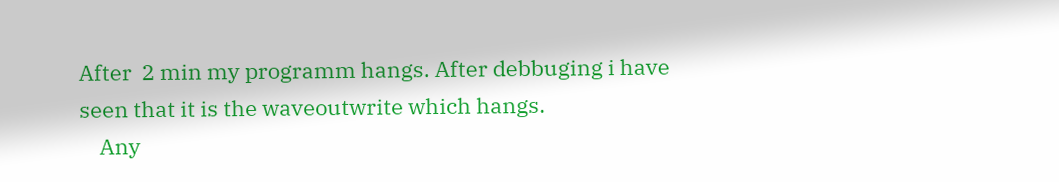After  2 min my programm hangs. After debbuging i have seen that it is the waveoutwrite which hangs.
    Any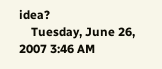idea?
    Tuesday, June 26, 2007 3:46 AM